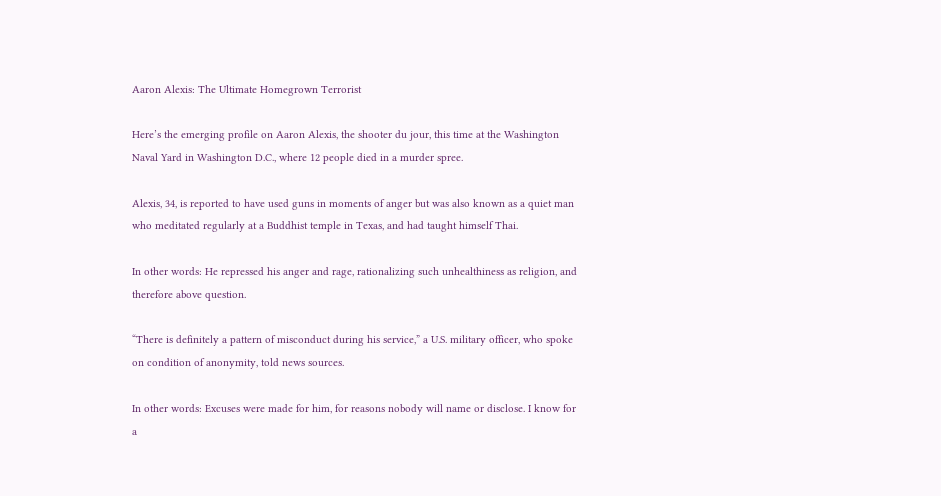Aaron Alexis: The Ultimate Homegrown Terrorist

Here’s the emerging profile on Aaron Alexis, the shooter du jour, this time at the Washington Naval Yard in Washington D.C., where 12 people died in a murder spree.

Alexis, 34, is reported to have used guns in moments of anger but was also known as a quiet man who meditated regularly at a Buddhist temple in Texas, and had taught himself Thai.

In other words: He repressed his anger and rage, rationalizing such unhealthiness as religion, and therefore above question.

“There is definitely a pattern of misconduct during his service,” a U.S. military officer, who spoke on condition of anonymity, told news sources.

In other words: Excuses were made for him, for reasons nobody will name or disclose. I know for a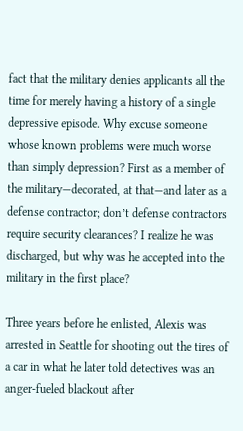fact that the military denies applicants all the time for merely having a history of a single depressive episode. Why excuse someone whose known problems were much worse than simply depression? First as a member of the military—decorated, at that—and later as a defense contractor; don’t defense contractors require security clearances? I realize he was discharged, but why was he accepted into the military in the first place?

Three years before he enlisted, Alexis was arrested in Seattle for shooting out the tires of a car in what he later told detectives was an anger-fueled blackout after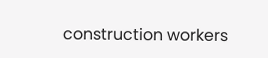construction workers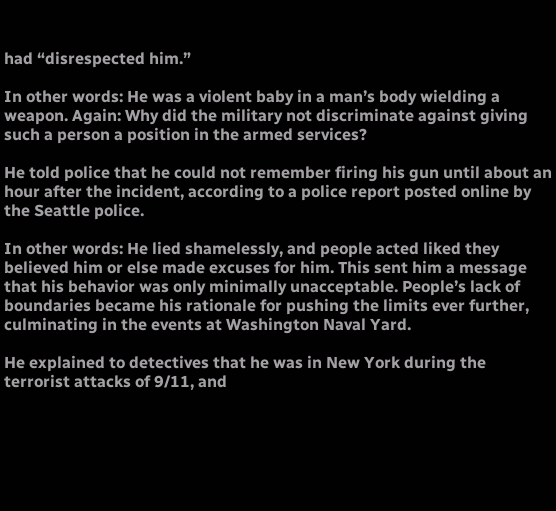had “disrespected him.”

In other words: He was a violent baby in a man’s body wielding a weapon. Again: Why did the military not discriminate against giving such a person a position in the armed services?

He told police that he could not remember firing his gun until about an hour after the incident, according to a police report posted online by the Seattle police.

In other words: He lied shamelessly, and people acted liked they believed him or else made excuses for him. This sent him a message that his behavior was only minimally unacceptable. People’s lack of boundaries became his rationale for pushing the limits ever further, culminating in the events at Washington Naval Yard.

He explained to detectives that he was in New York during the terrorist attacks of 9/11, and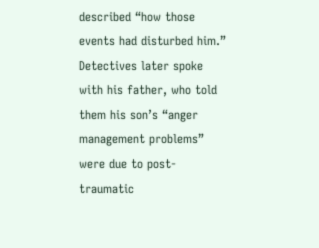described “how those events had disturbed him.” Detectives later spoke with his father, who told them his son’s “anger management problems” were due to post-traumatic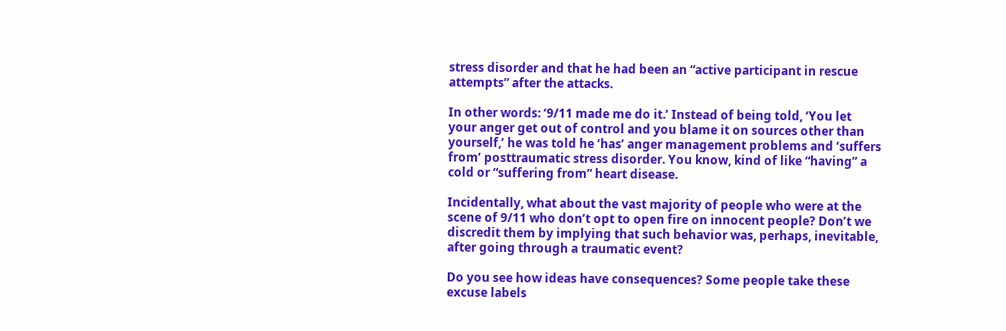stress disorder and that he had been an “active participant in rescue attempts” after the attacks.

In other words: ‘9/11 made me do it.’ Instead of being told, ‘You let your anger get out of control and you blame it on sources other than yourself,’ he was told he ‘has’ anger management problems and ‘suffers from’ posttraumatic stress disorder. You know, kind of like “having” a cold or “suffering from” heart disease.

Incidentally, what about the vast majority of people who were at the scene of 9/11 who don’t opt to open fire on innocent people? Don’t we discredit them by implying that such behavior was, perhaps, inevitable, after going through a traumatic event?

Do you see how ideas have consequences? Some people take these excuse labels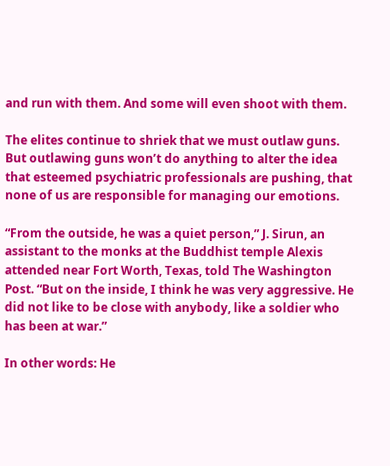and run with them. And some will even shoot with them.

The elites continue to shriek that we must outlaw guns. But outlawing guns won’t do anything to alter the idea that esteemed psychiatric professionals are pushing, that none of us are responsible for managing our emotions.

“From the outside, he was a quiet person,” J. Sirun, an assistant to the monks at the Buddhist temple Alexis attended near Fort Worth, Texas, told The Washington Post. “But on the inside, I think he was very aggressive. He did not like to be close with anybody, like a soldier who has been at war.”

In other words: He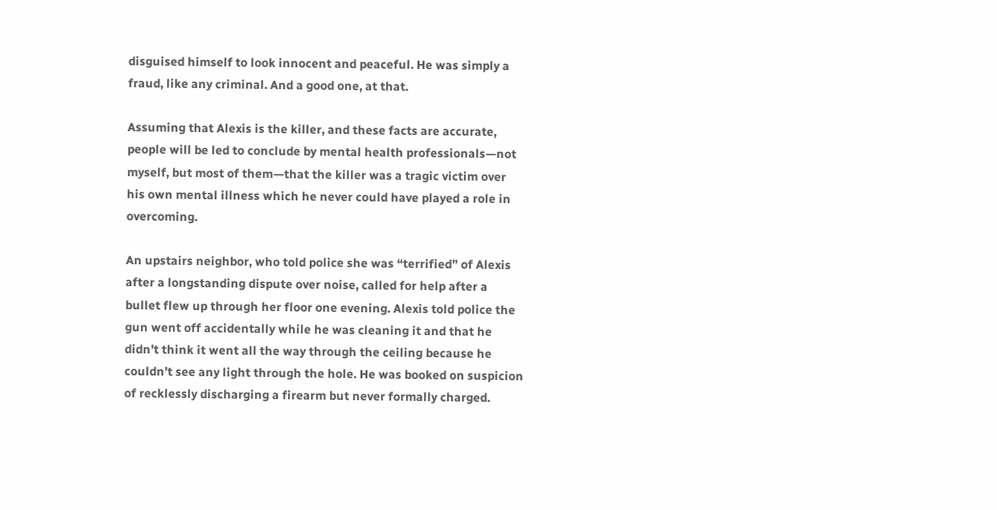disguised himself to look innocent and peaceful. He was simply a fraud, like any criminal. And a good one, at that.

Assuming that Alexis is the killer, and these facts are accurate, people will be led to conclude by mental health professionals—not myself, but most of them—that the killer was a tragic victim over his own mental illness which he never could have played a role in overcoming.

An upstairs neighbor, who told police she was “terrified” of Alexis after a longstanding dispute over noise, called for help after a bullet flew up through her floor one evening. Alexis told police the gun went off accidentally while he was cleaning it and that he didn’t think it went all the way through the ceiling because he couldn’t see any light through the hole. He was booked on suspicion of recklessly discharging a firearm but never formally charged.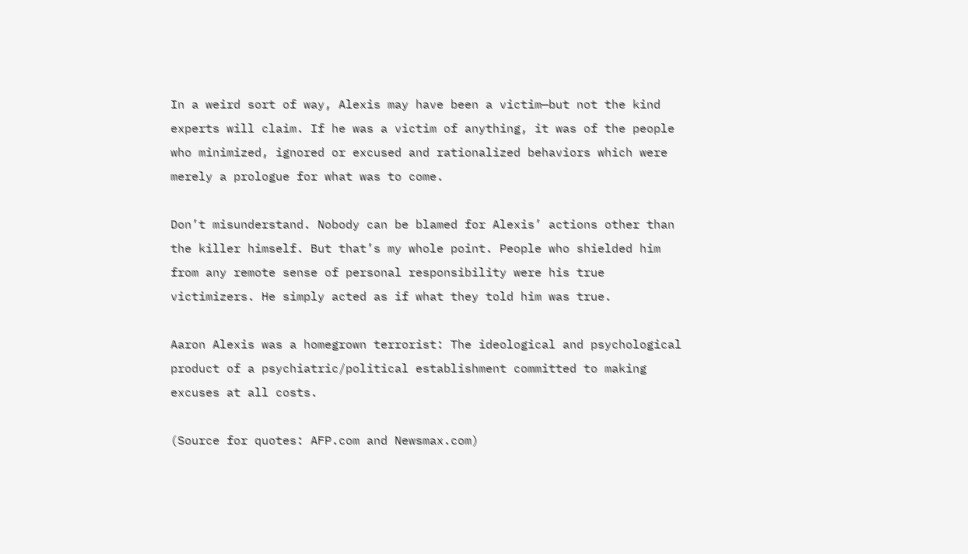In a weird sort of way, Alexis may have been a victim—but not the kind experts will claim. If he was a victim of anything, it was of the people who minimized, ignored or excused and rationalized behaviors which were merely a prologue for what was to come.

Don’t misunderstand. Nobody can be blamed for Alexis’ actions other than the killer himself. But that’s my whole point. People who shielded him from any remote sense of personal responsibility were his true victimizers. He simply acted as if what they told him was true.

Aaron Alexis was a homegrown terrorist: The ideological and psychological product of a psychiatric/political establishment committed to making excuses at all costs.

(Source for quotes: AFP.com and Newsmax.com)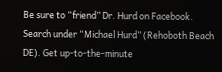Be sure to “friend” Dr. Hurd on Facebook. Search under “Michael Hurd” (Rehoboth Beach DE). Get up-to-the-minute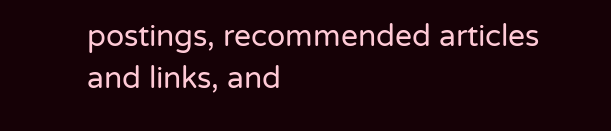postings, recommended articles and links, and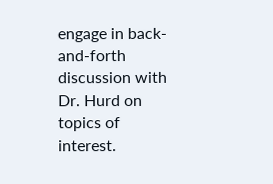engage in back-and-forth discussion with Dr. Hurd on topics of interest.